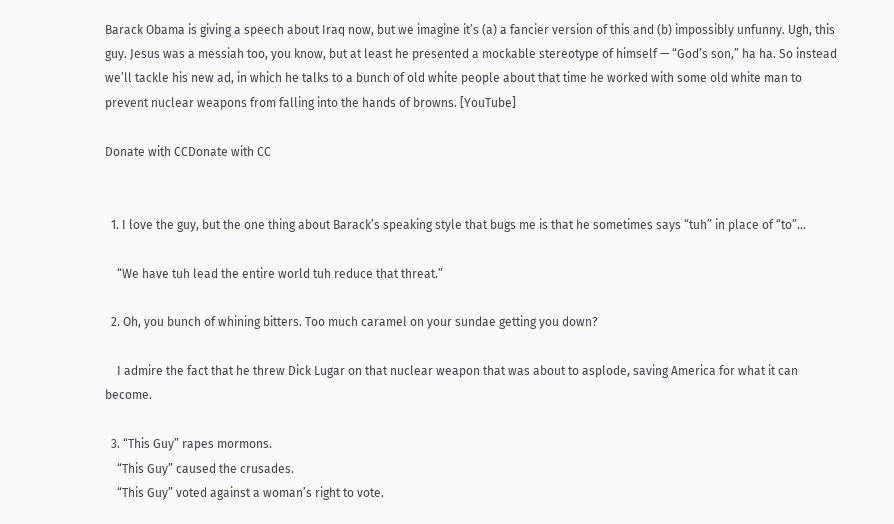Barack Obama is giving a speech about Iraq now, but we imagine it’s (a) a fancier version of this and (b) impossibly unfunny. Ugh, this guy. Jesus was a messiah too, you know, but at least he presented a mockable stereotype of himself — “God’s son,” ha ha. So instead we’ll tackle his new ad, in which he talks to a bunch of old white people about that time he worked with some old white man to prevent nuclear weapons from falling into the hands of browns. [YouTube]

Donate with CCDonate with CC


  1. I love the guy, but the one thing about Barack’s speaking style that bugs me is that he sometimes says “tuh” in place of “to”…

    “We have tuh lead the entire world tuh reduce that threat.”

  2. Oh, you bunch of whining bitters. Too much caramel on your sundae getting you down?

    I admire the fact that he threw Dick Lugar on that nuclear weapon that was about to asplode, saving America for what it can become.

  3. “This Guy” rapes mormons.
    “This Guy” caused the crusades.
    “This Guy” voted against a woman’s right to vote.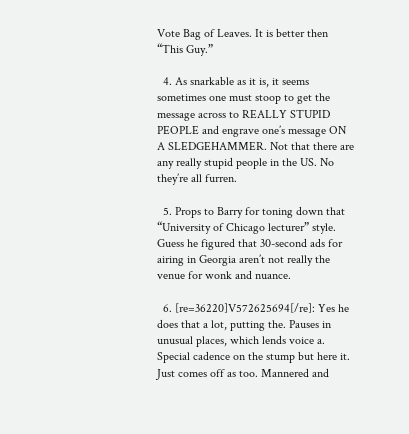Vote Bag of Leaves. It is better then “This Guy.”

  4. As snarkable as it is, it seems sometimes one must stoop to get the message across to REALLY STUPID PEOPLE and engrave one’s message ON A SLEDGEHAMMER. Not that there are any really stupid people in the US. No they’re all furren.

  5. Props to Barry for toning down that “University of Chicago lecturer” style. Guess he figured that 30-second ads for airing in Georgia aren’t not really the venue for wonk and nuance.

  6. [re=36220]V572625694[/re]: Yes he does that a lot, putting the. Pauses in unusual places, which lends voice a. Special cadence on the stump but here it. Just comes off as too. Mannered and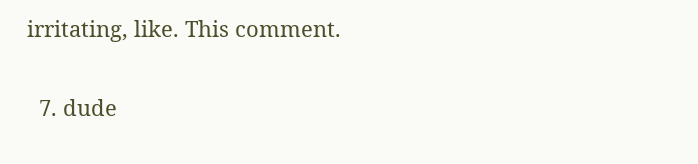irritating, like. This comment.

  7. dude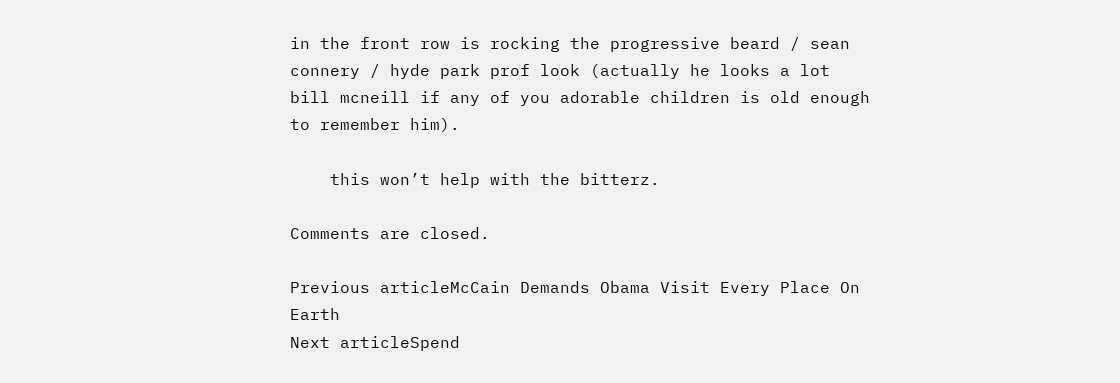in the front row is rocking the progressive beard / sean connery / hyde park prof look (actually he looks a lot bill mcneill if any of you adorable children is old enough to remember him).

    this won’t help with the bitterz.

Comments are closed.

Previous articleMcCain Demands Obama Visit Every Place On Earth
Next articleSpend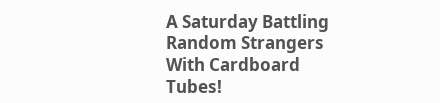A Saturday Battling Random Strangers With Cardboard Tubes!